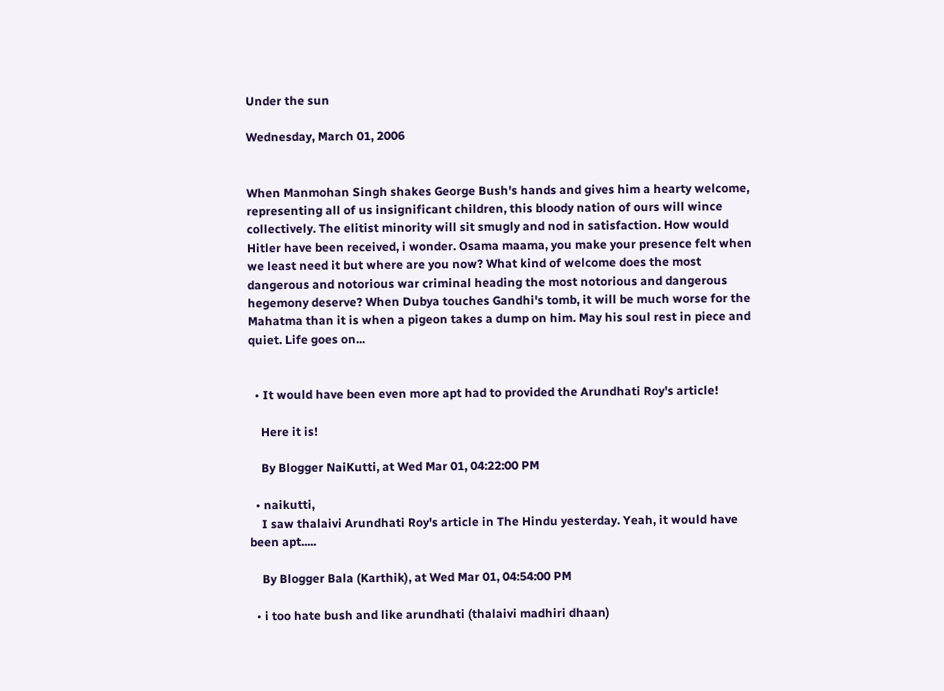Under the sun

Wednesday, March 01, 2006


When Manmohan Singh shakes George Bush's hands and gives him a hearty welcome, representing all of us insignificant children, this bloody nation of ours will wince collectively. The elitist minority will sit smugly and nod in satisfaction. How would Hitler have been received, i wonder. Osama maama, you make your presence felt when we least need it but where are you now? What kind of welcome does the most dangerous and notorious war criminal heading the most notorious and dangerous hegemony deserve? When Dubya touches Gandhi's tomb, it will be much worse for the Mahatma than it is when a pigeon takes a dump on him. May his soul rest in piece and quiet. Life goes on...


  • It would have been even more apt had to provided the Arundhati Roy's article!

    Here it is!

    By Blogger NaiKutti, at Wed Mar 01, 04:22:00 PM

  • naikutti,
    I saw thalaivi Arundhati Roy's article in The Hindu yesterday. Yeah, it would have been apt.....

    By Blogger Bala (Karthik), at Wed Mar 01, 04:54:00 PM

  • i too hate bush and like arundhati (thalaivi madhiri dhaan)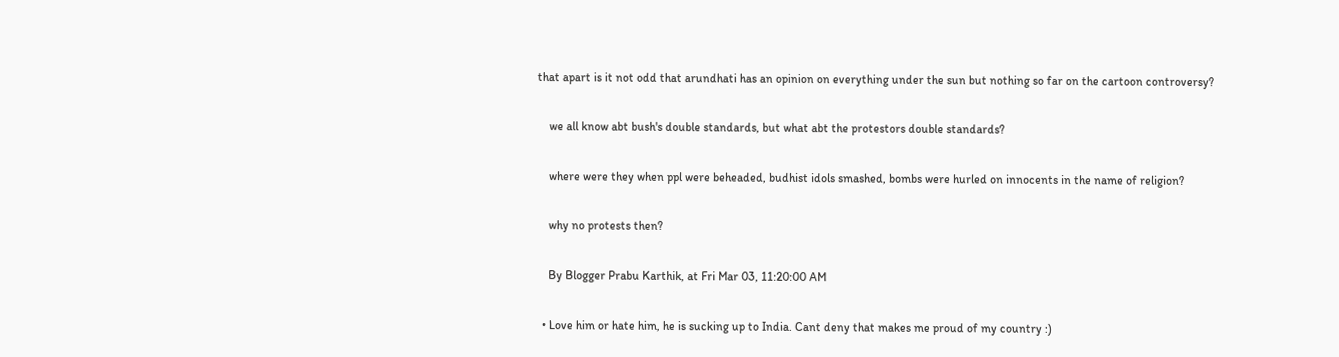that apart is it not odd that arundhati has an opinion on everything under the sun but nothing so far on the cartoon controversy?

    we all know abt bush's double standards, but what abt the protestors double standards?

    where were they when ppl were beheaded, budhist idols smashed, bombs were hurled on innocents in the name of religion?

    why no protests then?

    By Blogger Prabu Karthik, at Fri Mar 03, 11:20:00 AM

  • Love him or hate him, he is sucking up to India. Cant deny that makes me proud of my country :)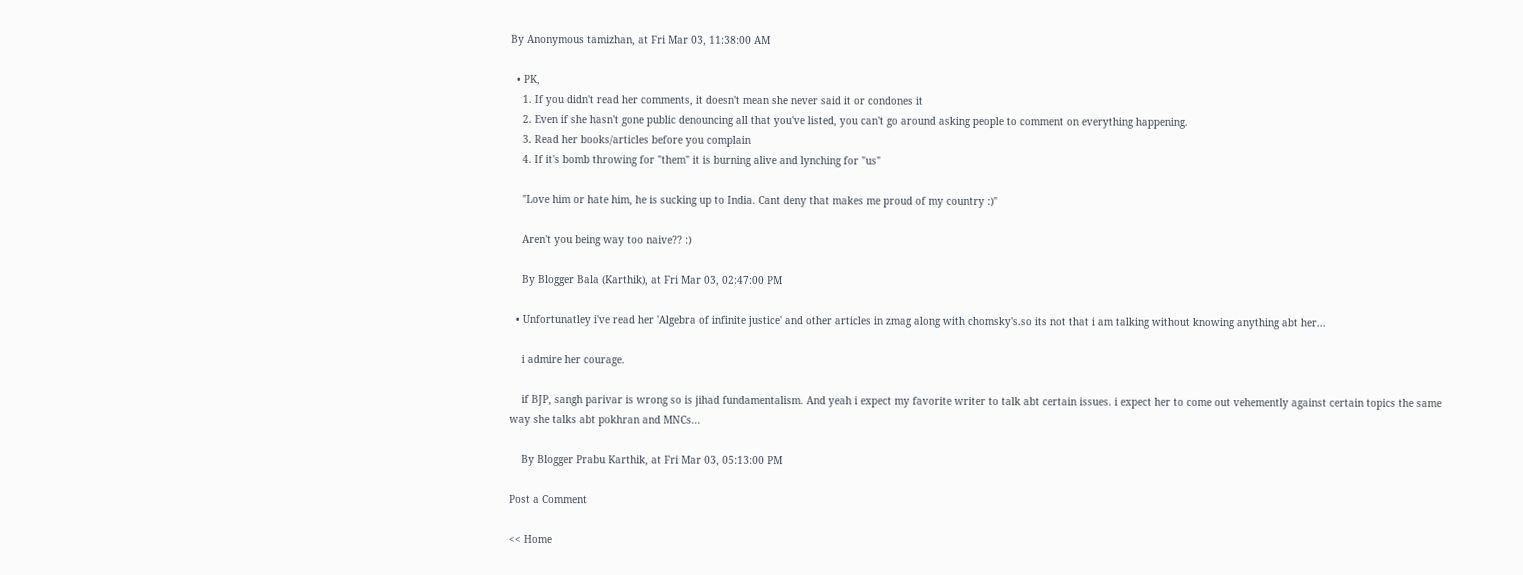By Anonymous tamizhan, at Fri Mar 03, 11:38:00 AM

  • PK,
    1. If you didn't read her comments, it doesn't mean she never said it or condones it
    2. Even if she hasn't gone public denouncing all that you've listed, you can't go around asking people to comment on everything happening.
    3. Read her books/articles before you complain
    4. If it's bomb throwing for "them" it is burning alive and lynching for "us"

    "Love him or hate him, he is sucking up to India. Cant deny that makes me proud of my country :)"

    Aren't you being way too naive?? :)

    By Blogger Bala (Karthik), at Fri Mar 03, 02:47:00 PM

  • Unfortunatley i've read her 'Algebra of infinite justice' and other articles in zmag along with chomsky's.so its not that i am talking without knowing anything abt her...

    i admire her courage.

    if BJP, sangh parivar is wrong so is jihad fundamentalism. And yeah i expect my favorite writer to talk abt certain issues. i expect her to come out vehemently against certain topics the same way she talks abt pokhran and MNCs...

    By Blogger Prabu Karthik, at Fri Mar 03, 05:13:00 PM

Post a Comment

<< Home